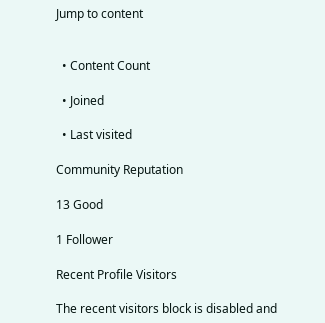Jump to content


  • Content Count

  • Joined

  • Last visited

Community Reputation

13 Good

1 Follower

Recent Profile Visitors

The recent visitors block is disabled and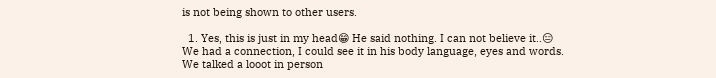is not being shown to other users.

  1. Yes, this is just in my head😁 He said nothing. I can not believe it..😑 We had a connection, I could see it in his body language, eyes and words. We talked a looot in person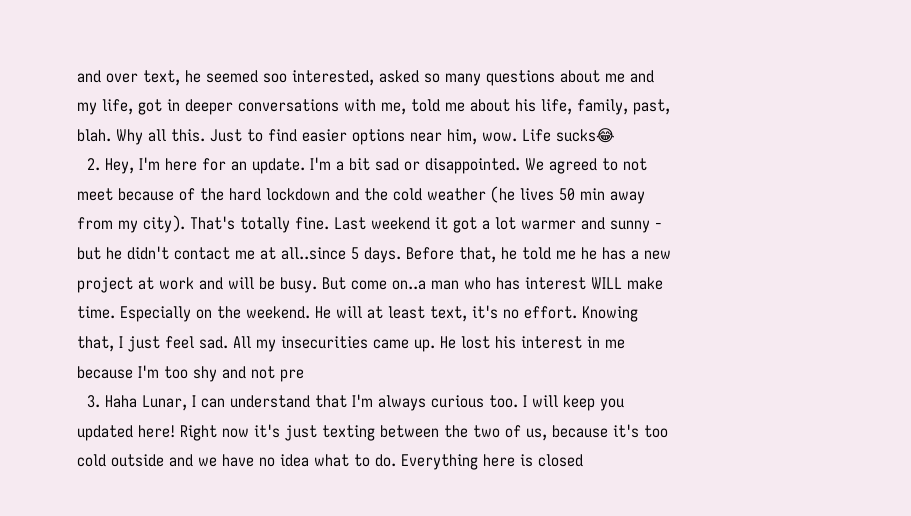and over text, he seemed soo interested, asked so many questions about me and my life, got in deeper conversations with me, told me about his life, family, past, blah. Why all this. Just to find easier options near him, wow. Life sucks😂
  2. Hey, I'm here for an update. I'm a bit sad or disappointed. We agreed to not meet because of the hard lockdown and the cold weather (he lives 50 min away from my city). That's totally fine. Last weekend it got a lot warmer and sunny - but he didn't contact me at all..since 5 days. Before that, he told me he has a new project at work and will be busy. But come on..a man who has interest WILL make time. Especially on the weekend. He will at least text, it's no effort. Knowing that, I just feel sad. All my insecurities came up. He lost his interest in me because I'm too shy and not pre
  3. Haha Lunar, I can understand that I'm always curious too. I will keep you updated here! Right now it's just texting between the two of us, because it's too cold outside and we have no idea what to do. Everything here is closed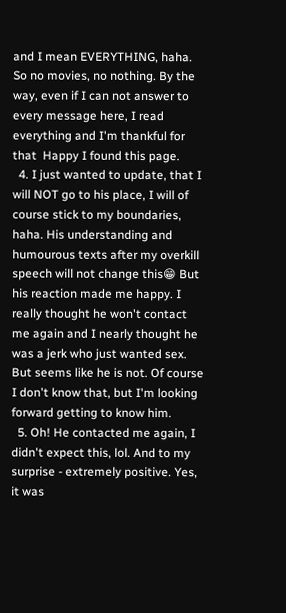and I mean EVERYTHING, haha. So no movies, no nothing. By the way, even if I can not answer to every message here, I read everything and I'm thankful for that  Happy I found this page.
  4. I just wanted to update, that I will NOT go to his place, I will of course stick to my boundaries, haha. His understanding and humourous texts after my overkill speech will not change this😁 But his reaction made me happy. I really thought he won't contact me again and I nearly thought he was a jerk who just wanted sex. But seems like he is not. Of course I don't know that, but I'm looking forward getting to know him.
  5. Oh! He contacted me again, I didn't expect this, lol. And to my surprise - extremely positive. Yes, it was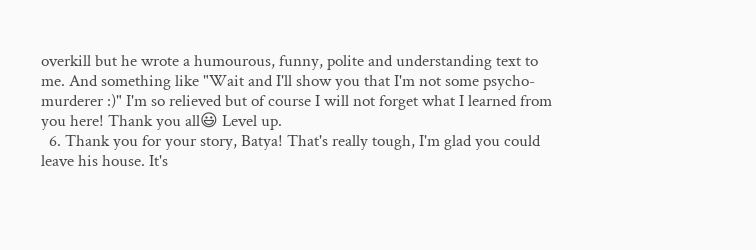overkill but he wrote a humourous, funny, polite and understanding text to me. And something like "Wait and I'll show you that I'm not some psycho-murderer :)" I'm so relieved but of course I will not forget what I learned from you here! Thank you all😃 Level up.
  6. Thank you for your story, Batya! That's really tough, I'm glad you could leave his house. It's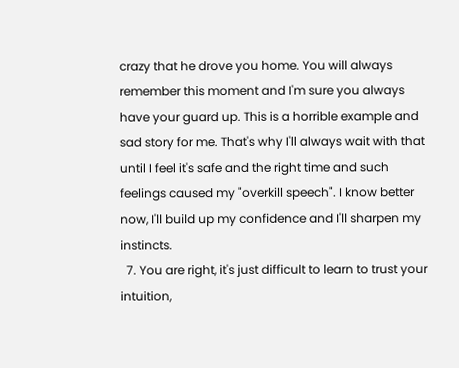crazy that he drove you home. You will always remember this moment and I'm sure you always have your guard up. This is a horrible example and sad story for me. That's why I'll always wait with that until I feel it's safe and the right time and such feelings caused my "overkill speech". I know better now, I'll build up my confidence and I'll sharpen my instincts.
  7. You are right, it's just difficult to learn to trust your intuition,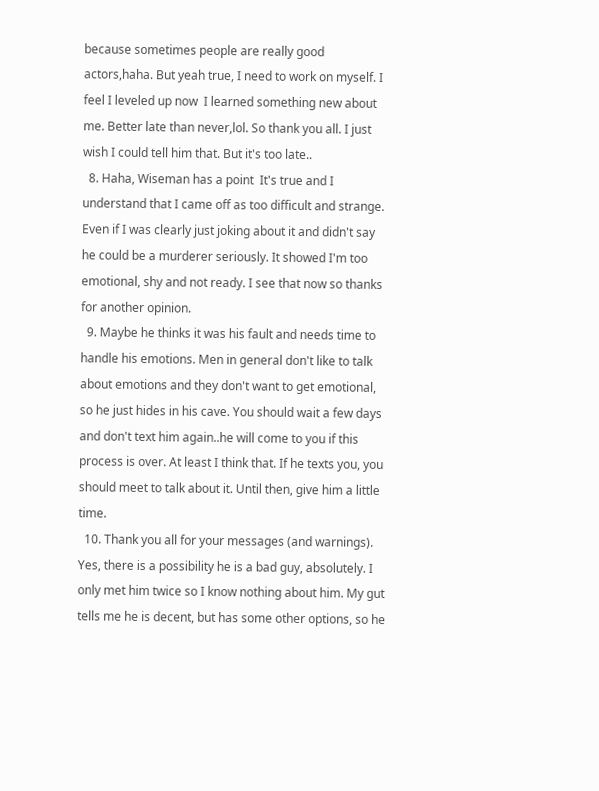because sometimes people are really good actors,haha. But yeah true, I need to work on myself. I feel I leveled up now  I learned something new about me. Better late than never,lol. So thank you all. I just wish I could tell him that. But it's too late..
  8. Haha, Wiseman has a point  It's true and I understand that I came off as too difficult and strange. Even if I was clearly just joking about it and didn't say he could be a murderer seriously. It showed I'm too emotional, shy and not ready. I see that now so thanks for another opinion.
  9. Maybe he thinks it was his fault and needs time to handle his emotions. Men in general don't like to talk about emotions and they don't want to get emotional, so he just hides in his cave. You should wait a few days and don't text him again..he will come to you if this process is over. At least I think that. If he texts you, you should meet to talk about it. Until then, give him a little time.
  10. Thank you all for your messages (and warnings). Yes, there is a possibility he is a bad guy, absolutely. I only met him twice so I know nothing about him. My gut tells me he is decent, but has some other options, so he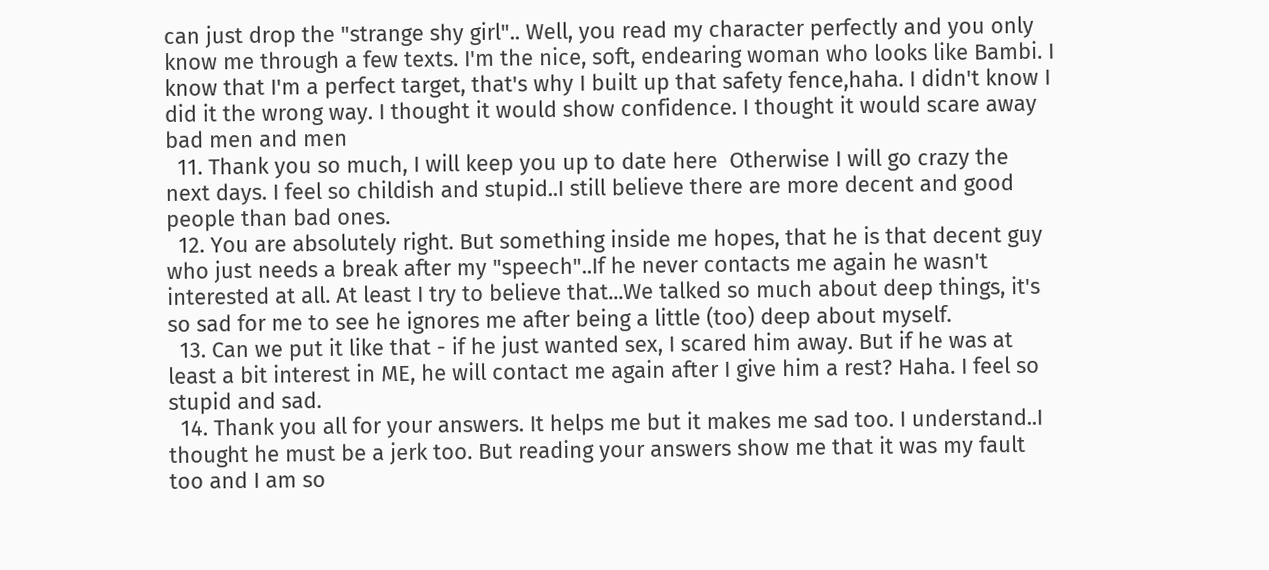can just drop the "strange shy girl".. Well, you read my character perfectly and you only know me through a few texts. I'm the nice, soft, endearing woman who looks like Bambi. I know that I'm a perfect target, that's why I built up that safety fence,haha. I didn't know I did it the wrong way. I thought it would show confidence. I thought it would scare away bad men and men
  11. Thank you so much, I will keep you up to date here  Otherwise I will go crazy the next days. I feel so childish and stupid..I still believe there are more decent and good people than bad ones.
  12. You are absolutely right. But something inside me hopes, that he is that decent guy who just needs a break after my "speech"..If he never contacts me again he wasn't interested at all. At least I try to believe that...We talked so much about deep things, it's so sad for me to see he ignores me after being a little (too) deep about myself.
  13. Can we put it like that - if he just wanted sex, I scared him away. But if he was at least a bit interest in ME, he will contact me again after I give him a rest? Haha. I feel so stupid and sad.
  14. Thank you all for your answers. It helps me but it makes me sad too. I understand..I thought he must be a jerk too. But reading your answers show me that it was my fault too and I am so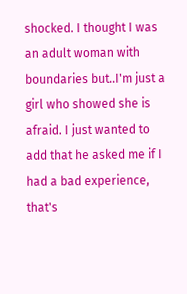shocked. I thought I was an adult woman with boundaries but..I'm just a girl who showed she is afraid. I just wanted to add that he asked me if I had a bad experience, that's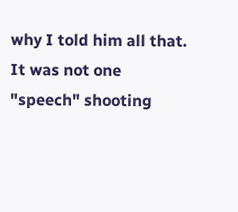why I told him all that. It was not one "speech" shooting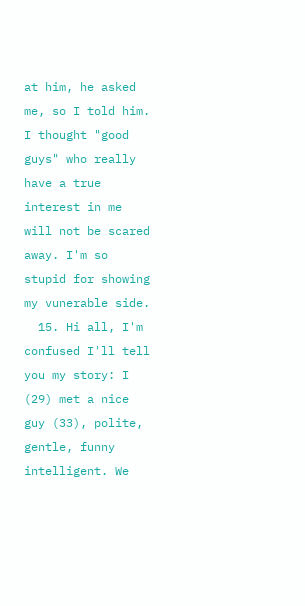at him, he asked me, so I told him. I thought "good guys" who really have a true interest in me will not be scared away. I'm so stupid for showing my vunerable side.
  15. Hi all, I'm confused I'll tell you my story: I (29) met a nice guy (33), polite, gentle, funny intelligent. We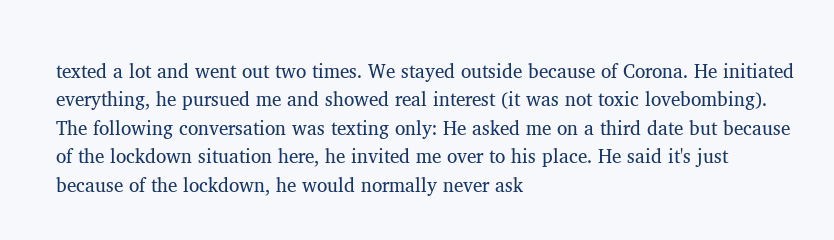texted a lot and went out two times. We stayed outside because of Corona. He initiated everything, he pursued me and showed real interest (it was not toxic lovebombing). The following conversation was texting only: He asked me on a third date but because of the lockdown situation here, he invited me over to his place. He said it's just because of the lockdown, he would normally never ask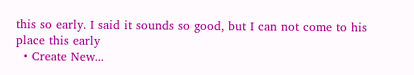this so early. I said it sounds so good, but I can not come to his place this early
  • Create New...